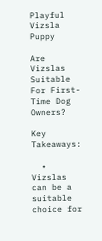Playful Vizsla Puppy

Are Vizslas Suitable For First-Time Dog Owners?

Key Takeaways:

  • Vizslas can be a suitable choice for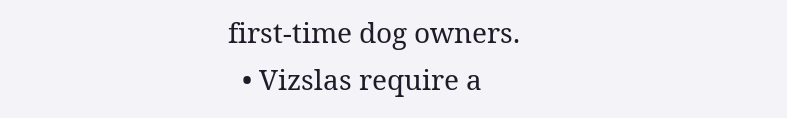first-time dog owners.
  • Vizslas require a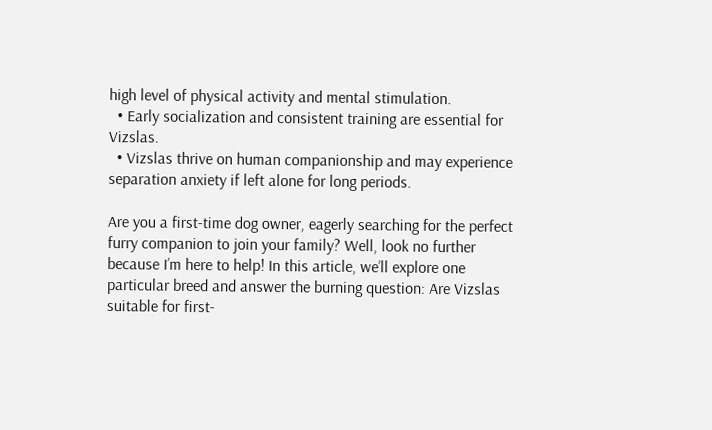high level of physical activity and mental stimulation.
  • Early socialization and consistent training are essential for Vizslas.
  • Vizslas thrive on human companionship and may experience separation anxiety if left alone for long periods.

Are you a first-time dog owner, eagerly searching for the perfect furry companion to join your family? Well, look no further because I’m here to help! In this article, we’ll explore one particular breed and answer the burning question: Are Vizslas suitable for first-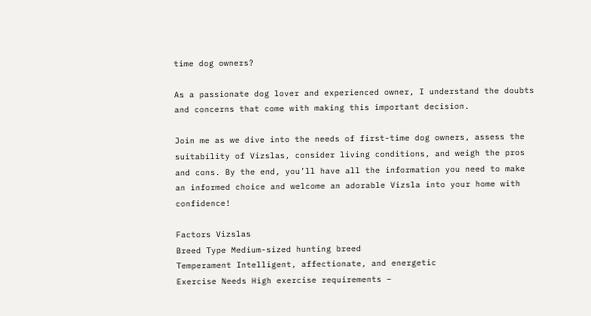time dog owners?

As a passionate dog lover and experienced owner, I understand the doubts and concerns that come with making this important decision.

Join me as we dive into the needs of first-time dog owners, assess the suitability of Vizslas, consider living conditions, and weigh the pros and cons. By the end, you’ll have all the information you need to make an informed choice and welcome an adorable Vizsla into your home with confidence!

Factors Vizslas
Breed Type Medium-sized hunting breed
Temperament Intelligent, affectionate, and energetic
Exercise Needs High exercise requirements –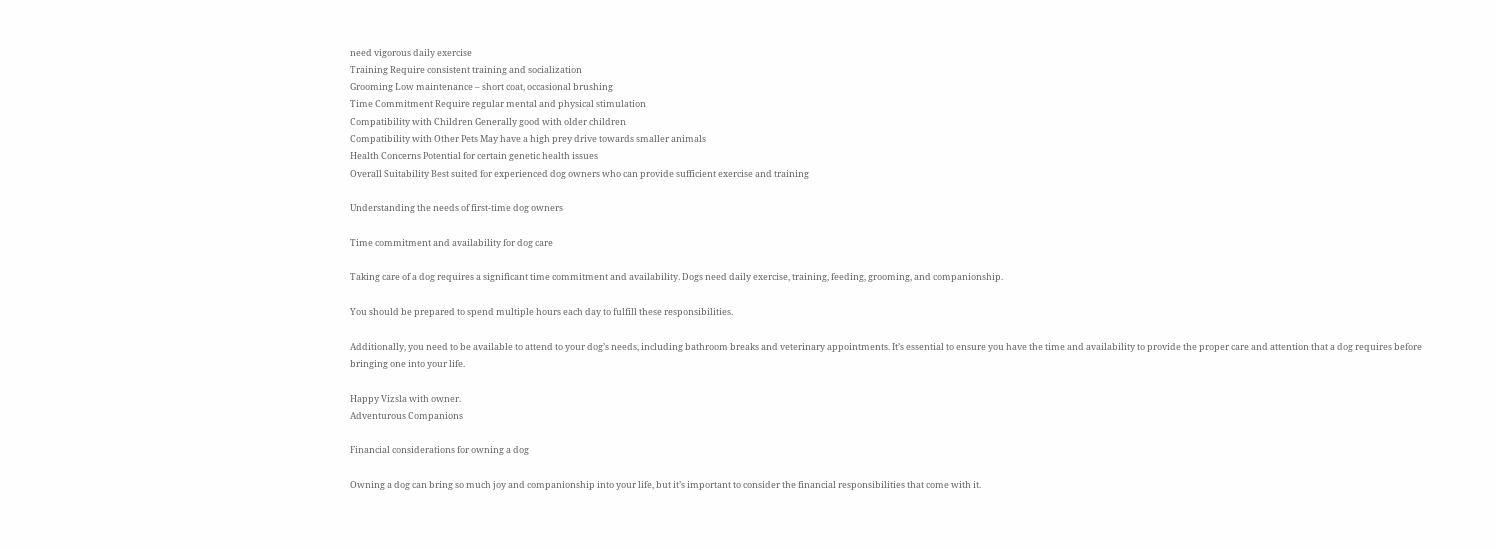need vigorous daily exercise
Training Require consistent training and socialization
Grooming Low maintenance – short coat, occasional brushing
Time Commitment Require regular mental and physical stimulation
Compatibility with Children Generally good with older children
Compatibility with Other Pets May have a high prey drive towards smaller animals
Health Concerns Potential for certain genetic health issues
Overall Suitability Best suited for experienced dog owners who can provide sufficient exercise and training

Understanding the needs of first-time dog owners

Time commitment and availability for dog care

Taking care of a dog requires a significant time commitment and availability. Dogs need daily exercise, training, feeding, grooming, and companionship.

You should be prepared to spend multiple hours each day to fulfill these responsibilities.

Additionally, you need to be available to attend to your dog’s needs, including bathroom breaks and veterinary appointments. It’s essential to ensure you have the time and availability to provide the proper care and attention that a dog requires before bringing one into your life.

Happy Vizsla with owner.
Adventurous Companions

Financial considerations for owning a dog

Owning a dog can bring so much joy and companionship into your life, but it’s important to consider the financial responsibilities that come with it.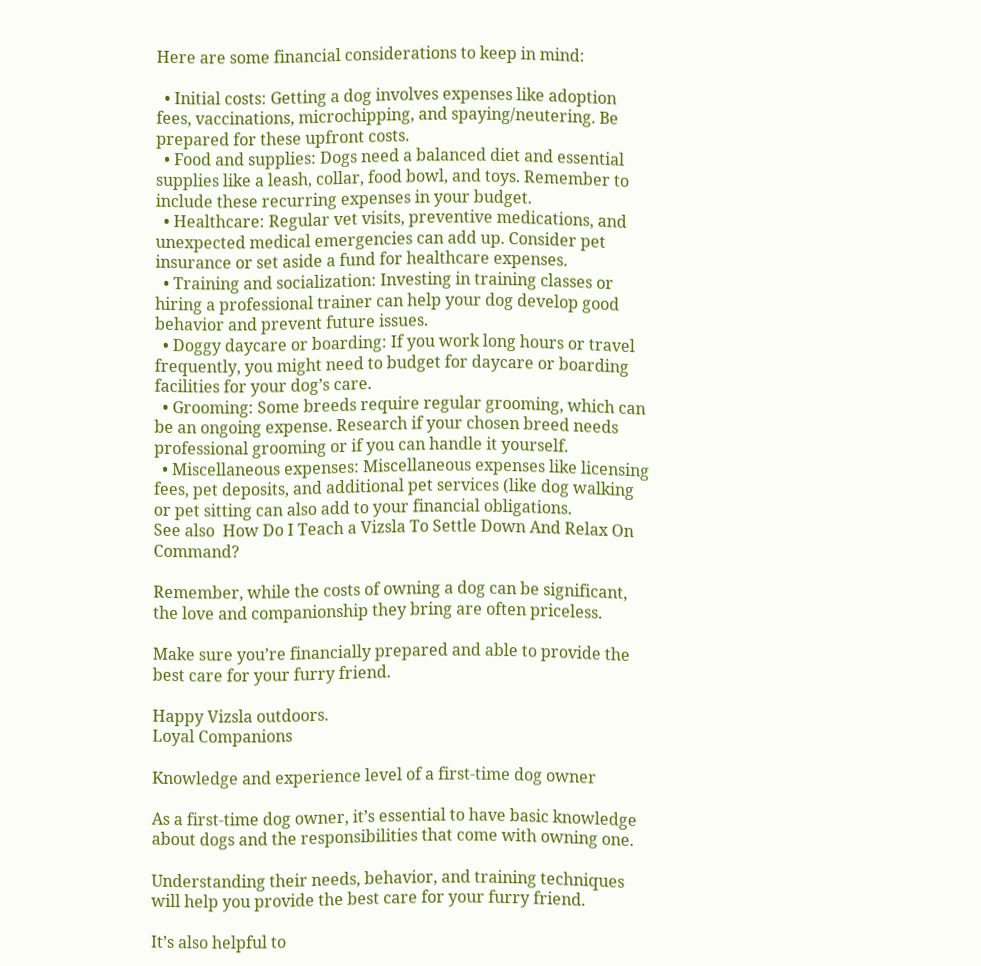Here are some financial considerations to keep in mind:

  • Initial costs: Getting a dog involves expenses like adoption fees, vaccinations, microchipping, and spaying/neutering. Be prepared for these upfront costs.
  • Food and supplies: Dogs need a balanced diet and essential supplies like a leash, collar, food bowl, and toys. Remember to include these recurring expenses in your budget.
  • Healthcare: Regular vet visits, preventive medications, and unexpected medical emergencies can add up. Consider pet insurance or set aside a fund for healthcare expenses.
  • Training and socialization: Investing in training classes or hiring a professional trainer can help your dog develop good behavior and prevent future issues.
  • Doggy daycare or boarding: If you work long hours or travel frequently, you might need to budget for daycare or boarding facilities for your dog’s care.
  • Grooming: Some breeds require regular grooming, which can be an ongoing expense. Research if your chosen breed needs professional grooming or if you can handle it yourself.
  • Miscellaneous expenses: Miscellaneous expenses like licensing fees, pet deposits, and additional pet services (like dog walking or pet sitting can also add to your financial obligations.
See also  How Do I Teach a Vizsla To Settle Down And Relax On Command?

Remember, while the costs of owning a dog can be significant, the love and companionship they bring are often priceless.

Make sure you’re financially prepared and able to provide the best care for your furry friend.

Happy Vizsla outdoors.
Loyal Companions

Knowledge and experience level of a first-time dog owner

As a first-time dog owner, it’s essential to have basic knowledge about dogs and the responsibilities that come with owning one.

Understanding their needs, behavior, and training techniques will help you provide the best care for your furry friend.

It’s also helpful to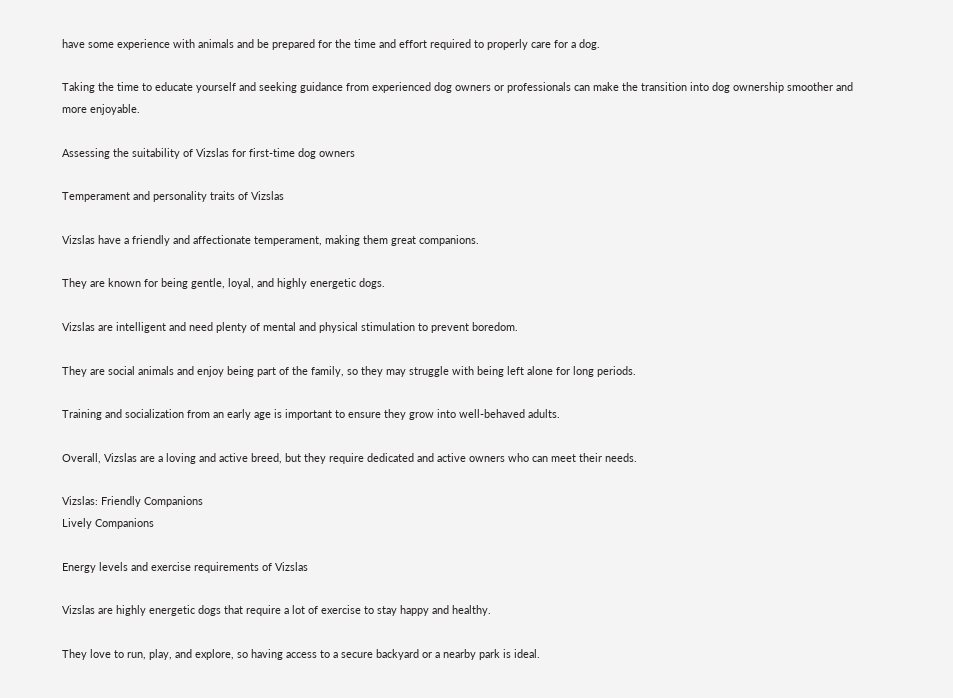have some experience with animals and be prepared for the time and effort required to properly care for a dog.

Taking the time to educate yourself and seeking guidance from experienced dog owners or professionals can make the transition into dog ownership smoother and more enjoyable.

Assessing the suitability of Vizslas for first-time dog owners

Temperament and personality traits of Vizslas

Vizslas have a friendly and affectionate temperament, making them great companions.

They are known for being gentle, loyal, and highly energetic dogs.

Vizslas are intelligent and need plenty of mental and physical stimulation to prevent boredom.

They are social animals and enjoy being part of the family, so they may struggle with being left alone for long periods.

Training and socialization from an early age is important to ensure they grow into well-behaved adults.

Overall, Vizslas are a loving and active breed, but they require dedicated and active owners who can meet their needs.

Vizslas: Friendly Companions
Lively Companions

Energy levels and exercise requirements of Vizslas

Vizslas are highly energetic dogs that require a lot of exercise to stay happy and healthy.

They love to run, play, and explore, so having access to a secure backyard or a nearby park is ideal.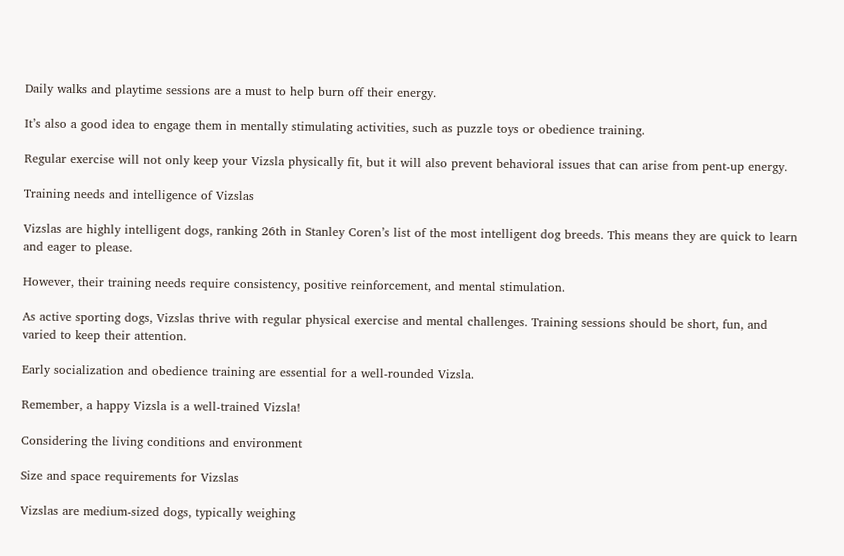Daily walks and playtime sessions are a must to help burn off their energy.

It’s also a good idea to engage them in mentally stimulating activities, such as puzzle toys or obedience training.

Regular exercise will not only keep your Vizsla physically fit, but it will also prevent behavioral issues that can arise from pent-up energy.

Training needs and intelligence of Vizslas

Vizslas are highly intelligent dogs, ranking 26th in Stanley Coren’s list of the most intelligent dog breeds. This means they are quick to learn and eager to please.

However, their training needs require consistency, positive reinforcement, and mental stimulation.

As active sporting dogs, Vizslas thrive with regular physical exercise and mental challenges. Training sessions should be short, fun, and varied to keep their attention.

Early socialization and obedience training are essential for a well-rounded Vizsla.

Remember, a happy Vizsla is a well-trained Vizsla!

Considering the living conditions and environment

Size and space requirements for Vizslas

Vizslas are medium-sized dogs, typically weighing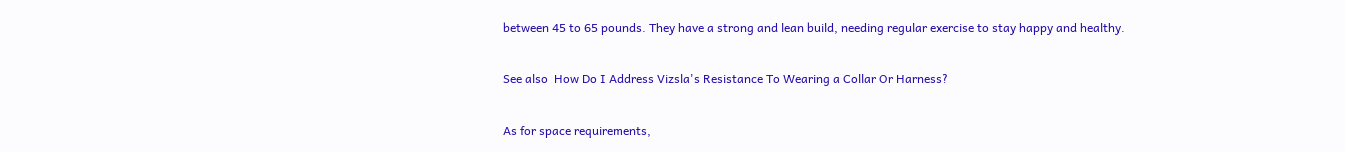between 45 to 65 pounds. They have a strong and lean build, needing regular exercise to stay happy and healthy.

See also  How Do I Address Vizsla's Resistance To Wearing a Collar Or Harness?

As for space requirements,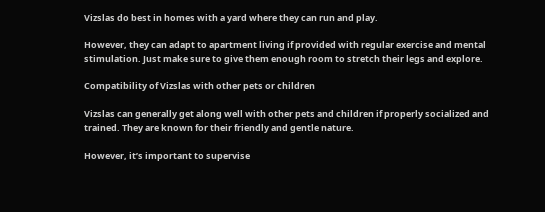Vizslas do best in homes with a yard where they can run and play.

However, they can adapt to apartment living if provided with regular exercise and mental stimulation. Just make sure to give them enough room to stretch their legs and explore.

Compatibility of Vizslas with other pets or children

Vizslas can generally get along well with other pets and children if properly socialized and trained. They are known for their friendly and gentle nature.

However, it’s important to supervise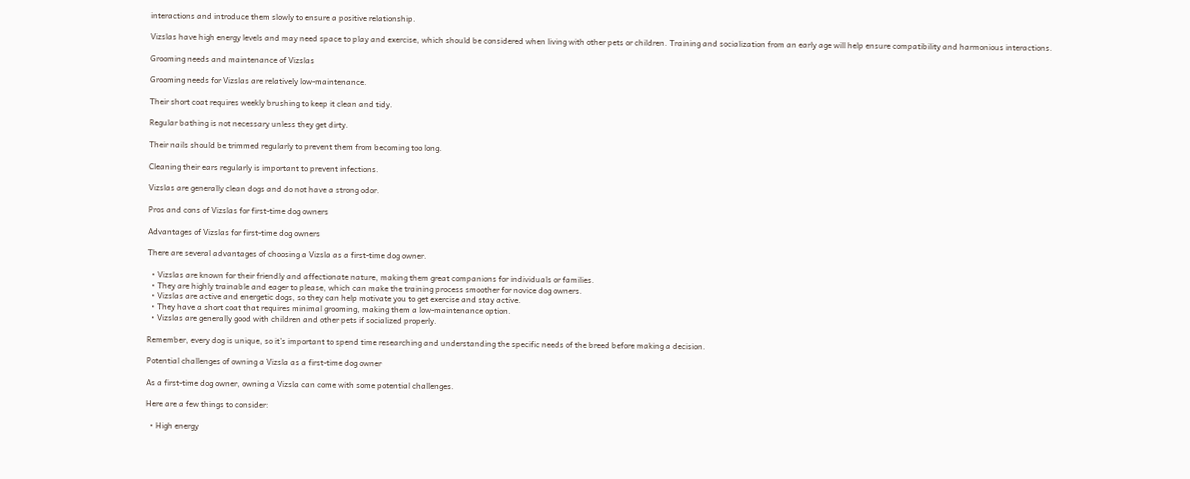interactions and introduce them slowly to ensure a positive relationship.

Vizslas have high energy levels and may need space to play and exercise, which should be considered when living with other pets or children. Training and socialization from an early age will help ensure compatibility and harmonious interactions.

Grooming needs and maintenance of Vizslas

Grooming needs for Vizslas are relatively low-maintenance.

Their short coat requires weekly brushing to keep it clean and tidy.

Regular bathing is not necessary unless they get dirty.

Their nails should be trimmed regularly to prevent them from becoming too long.

Cleaning their ears regularly is important to prevent infections.

Vizslas are generally clean dogs and do not have a strong odor.

Pros and cons of Vizslas for first-time dog owners

Advantages of Vizslas for first-time dog owners

There are several advantages of choosing a Vizsla as a first-time dog owner.

  • Vizslas are known for their friendly and affectionate nature, making them great companions for individuals or families.
  • They are highly trainable and eager to please, which can make the training process smoother for novice dog owners.
  • Vizslas are active and energetic dogs, so they can help motivate you to get exercise and stay active.
  • They have a short coat that requires minimal grooming, making them a low-maintenance option.
  • Vizslas are generally good with children and other pets if socialized properly.

Remember, every dog is unique, so it’s important to spend time researching and understanding the specific needs of the breed before making a decision.

Potential challenges of owning a Vizsla as a first-time dog owner

As a first-time dog owner, owning a Vizsla can come with some potential challenges.

Here are a few things to consider:

  • High energy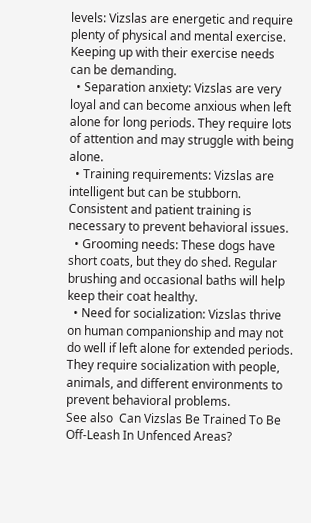levels: Vizslas are energetic and require plenty of physical and mental exercise. Keeping up with their exercise needs can be demanding.
  • Separation anxiety: Vizslas are very loyal and can become anxious when left alone for long periods. They require lots of attention and may struggle with being alone.
  • Training requirements: Vizslas are intelligent but can be stubborn. Consistent and patient training is necessary to prevent behavioral issues.
  • Grooming needs: These dogs have short coats, but they do shed. Regular brushing and occasional baths will help keep their coat healthy.
  • Need for socialization: Vizslas thrive on human companionship and may not do well if left alone for extended periods. They require socialization with people, animals, and different environments to prevent behavioral problems.
See also  Can Vizslas Be Trained To Be Off-Leash In Unfenced Areas?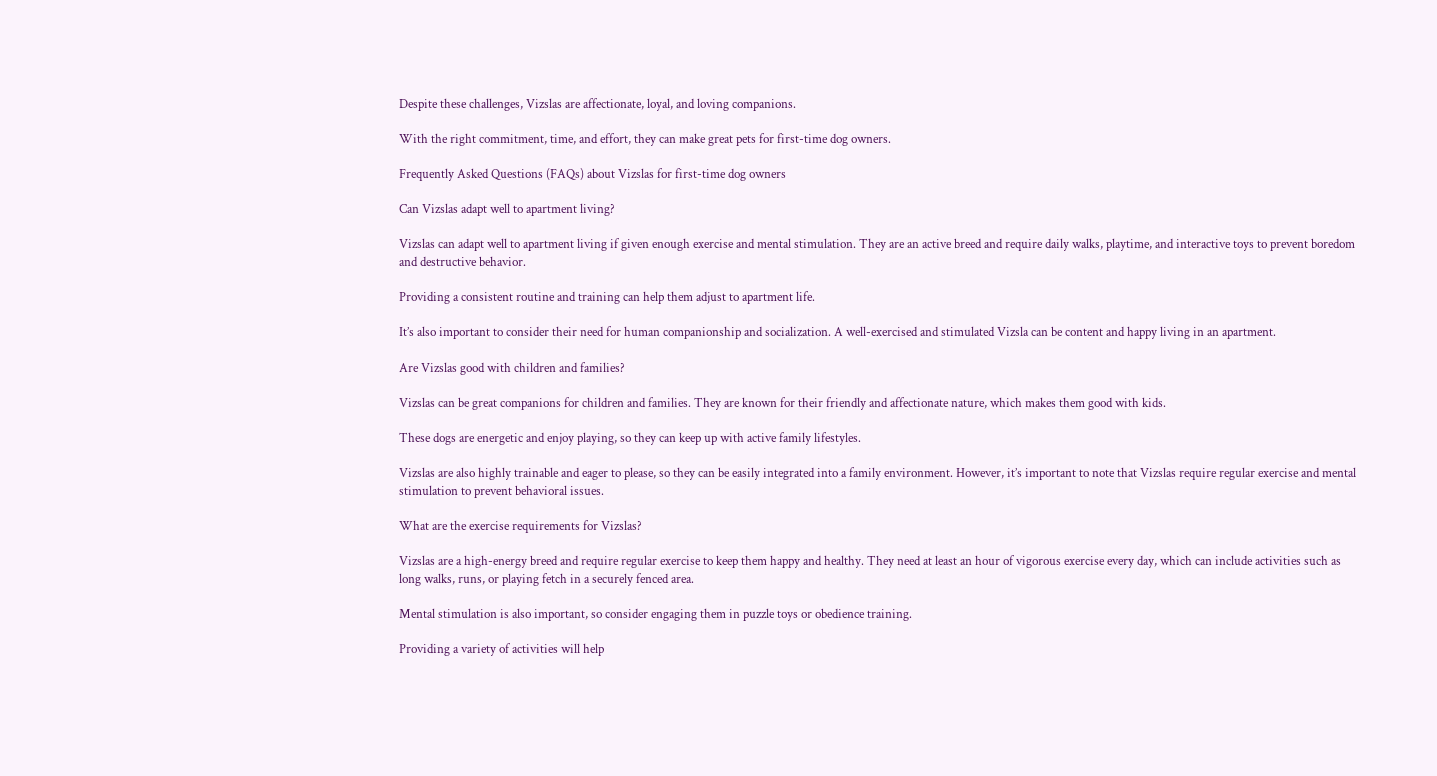Despite these challenges, Vizslas are affectionate, loyal, and loving companions.

With the right commitment, time, and effort, they can make great pets for first-time dog owners.

Frequently Asked Questions (FAQs) about Vizslas for first-time dog owners

Can Vizslas adapt well to apartment living?

Vizslas can adapt well to apartment living if given enough exercise and mental stimulation. They are an active breed and require daily walks, playtime, and interactive toys to prevent boredom and destructive behavior.

Providing a consistent routine and training can help them adjust to apartment life.

It’s also important to consider their need for human companionship and socialization. A well-exercised and stimulated Vizsla can be content and happy living in an apartment.

Are Vizslas good with children and families?

Vizslas can be great companions for children and families. They are known for their friendly and affectionate nature, which makes them good with kids.

These dogs are energetic and enjoy playing, so they can keep up with active family lifestyles.

Vizslas are also highly trainable and eager to please, so they can be easily integrated into a family environment. However, it’s important to note that Vizslas require regular exercise and mental stimulation to prevent behavioral issues.

What are the exercise requirements for Vizslas?

Vizslas are a high-energy breed and require regular exercise to keep them happy and healthy. They need at least an hour of vigorous exercise every day, which can include activities such as long walks, runs, or playing fetch in a securely fenced area.

Mental stimulation is also important, so consider engaging them in puzzle toys or obedience training.

Providing a variety of activities will help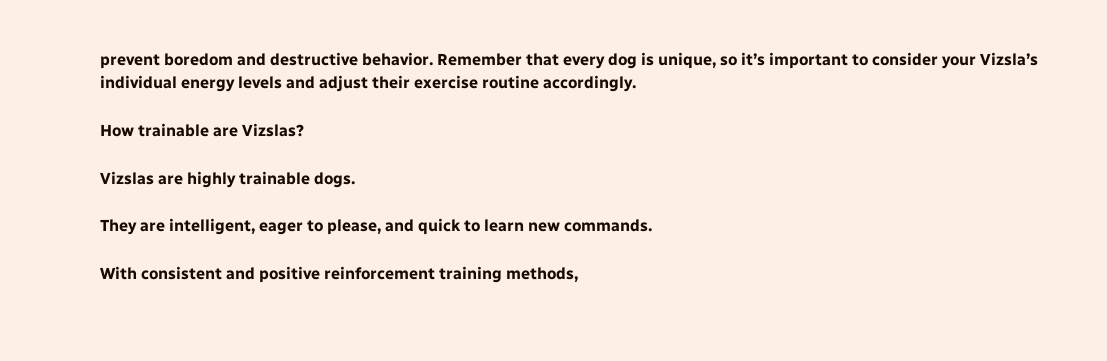prevent boredom and destructive behavior. Remember that every dog is unique, so it’s important to consider your Vizsla’s individual energy levels and adjust their exercise routine accordingly.

How trainable are Vizslas?

Vizslas are highly trainable dogs.

They are intelligent, eager to please, and quick to learn new commands.

With consistent and positive reinforcement training methods,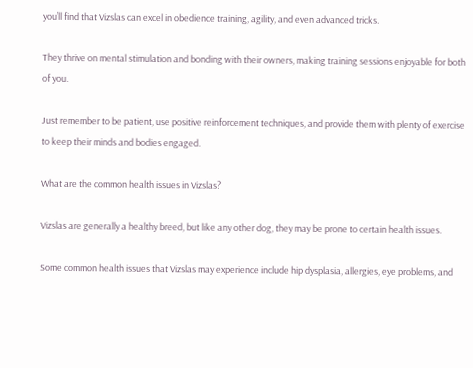you’ll find that Vizslas can excel in obedience training, agility, and even advanced tricks.

They thrive on mental stimulation and bonding with their owners, making training sessions enjoyable for both of you.

Just remember to be patient, use positive reinforcement techniques, and provide them with plenty of exercise to keep their minds and bodies engaged.

What are the common health issues in Vizslas?

Vizslas are generally a healthy breed, but like any other dog, they may be prone to certain health issues.

Some common health issues that Vizslas may experience include hip dysplasia, allergies, eye problems, and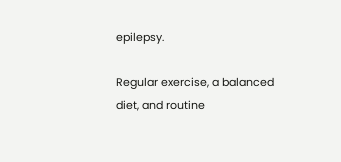epilepsy.

Regular exercise, a balanced diet, and routine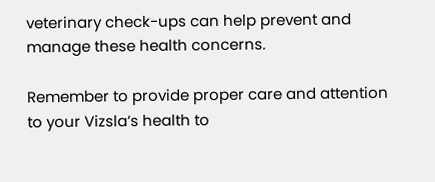veterinary check-ups can help prevent and manage these health concerns.

Remember to provide proper care and attention to your Vizsla’s health to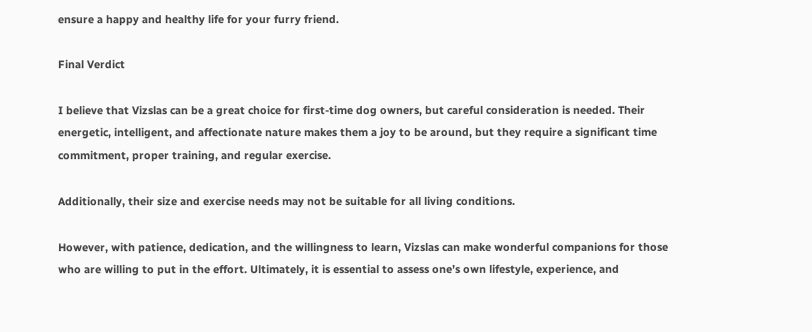ensure a happy and healthy life for your furry friend.

Final Verdict

I believe that Vizslas can be a great choice for first-time dog owners, but careful consideration is needed. Their energetic, intelligent, and affectionate nature makes them a joy to be around, but they require a significant time commitment, proper training, and regular exercise.

Additionally, their size and exercise needs may not be suitable for all living conditions.

However, with patience, dedication, and the willingness to learn, Vizslas can make wonderful companions for those who are willing to put in the effort. Ultimately, it is essential to assess one’s own lifestyle, experience, and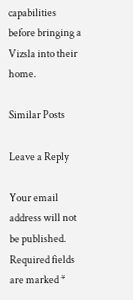capabilities before bringing a Vizsla into their home.

Similar Posts

Leave a Reply

Your email address will not be published. Required fields are marked *